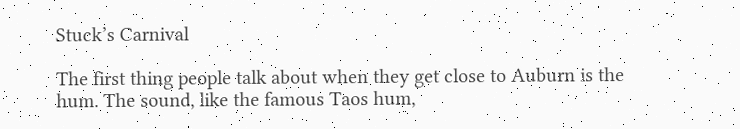Stuck’s Carnival

The first thing people talk about when they get close to Auburn is the hum. The sound, like the famous Taos hum,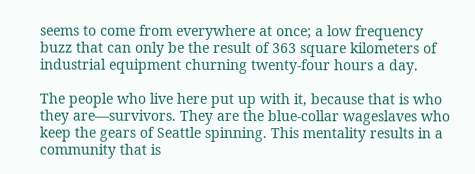seems to come from everywhere at once; a low frequency buzz that can only be the result of 363 square kilometers of industrial equipment churning twenty-four hours a day.

The people who live here put up with it, because that is who they are—survivors. They are the blue-collar wageslaves who keep the gears of Seattle spinning. This mentality results in a community that is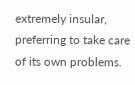extremely insular, preferring to take care of its own problems.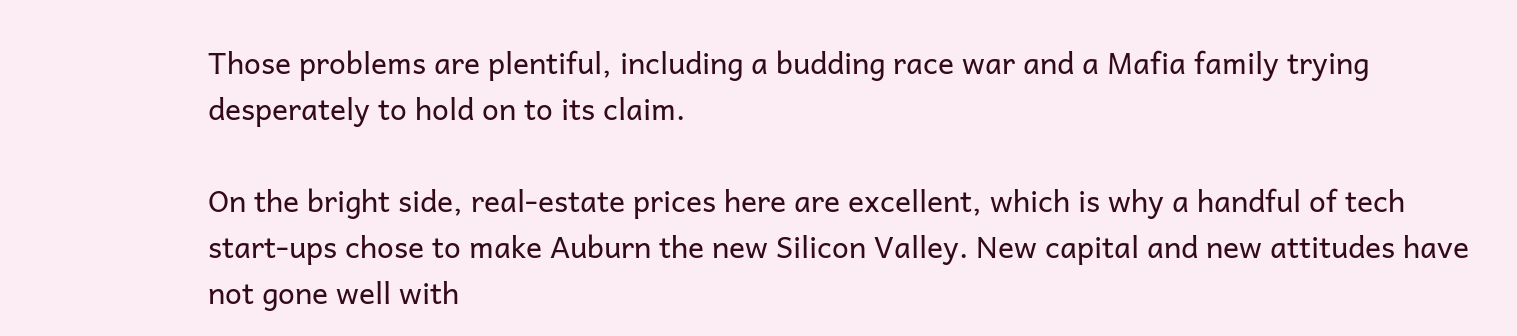Those problems are plentiful, including a budding race war and a Mafia family trying desperately to hold on to its claim.

On the bright side, real-estate prices here are excellent, which is why a handful of tech start-ups chose to make Auburn the new Silicon Valley. New capital and new attitudes have not gone well with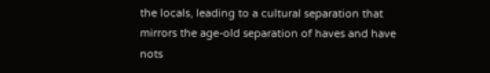the locals, leading to a cultural separation that mirrors the age-old separation of haves and have nots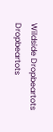Wildside Dropbeartots Dropbeartots